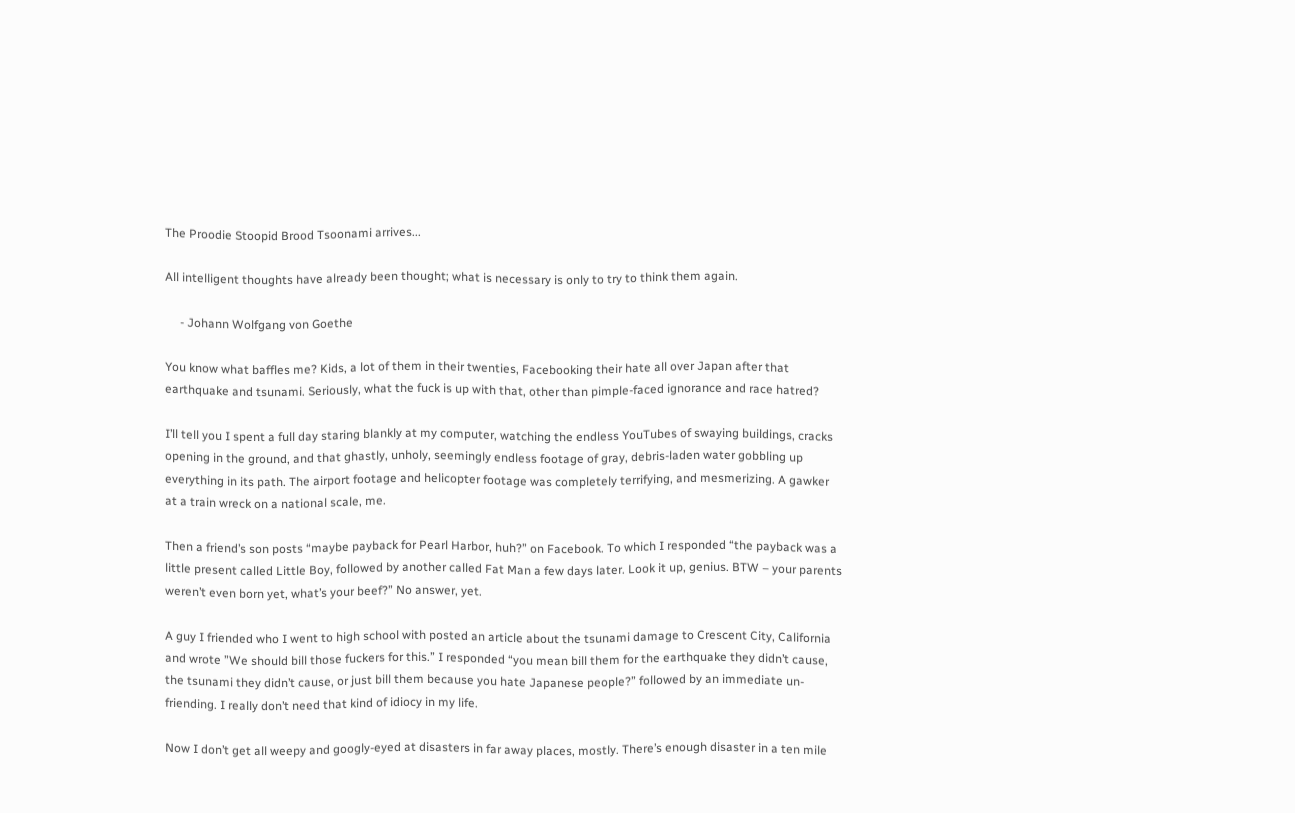The Proodie Stoopid Brood Tsoonami arrives...

All intelligent thoughts have already been thought; what is necessary is only to try to think them again.

     - Johann Wolfgang von Goethe

You know what baffles me? Kids, a lot of them in their twenties, Facebooking their hate all over Japan after that earthquake and tsunami. Seriously, what the fuck is up with that, other than pimple-faced ignorance and race hatred?

I’ll tell you I spent a full day staring blankly at my computer, watching the endless YouTubes of swaying buildings, cracks opening in the ground, and that ghastly, unholy, seemingly endless footage of gray, debris-laden water gobbling up everything in its path. The airport footage and helicopter footage was completely terrifying, and mesmerizing. A gawker at a train wreck on a national scale, me.

Then a friend’s son posts “maybe payback for Pearl Harbor, huh?” on Facebook. To which I responded “the payback was a little present called Little Boy, followed by another called Fat Man a few days later. Look it up, genius. BTW – your parents weren’t even born yet, what’s your beef?” No answer, yet.

A guy I friended who I went to high school with posted an article about the tsunami damage to Crescent City, California and wrote ”We should bill those fuckers for this.” I responded “you mean bill them for the earthquake they didn’t cause, the tsunami they didn’t cause, or just bill them because you hate Japanese people?” followed by an immediate un-friending. I really don’t need that kind of idiocy in my life.

Now I don’t get all weepy and googly-eyed at disasters in far away places, mostly. There’s enough disaster in a ten mile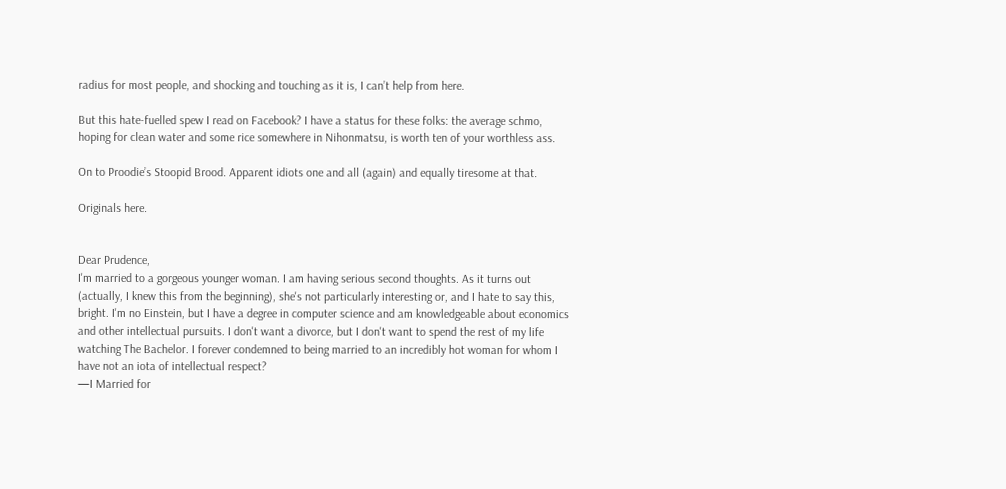radius for most people, and shocking and touching as it is, I can’t help from here.

But this hate-fuelled spew I read on Facebook? I have a status for these folks: the average schmo, hoping for clean water and some rice somewhere in Nihonmatsu, is worth ten of your worthless ass.

On to Proodie’s Stoopid Brood. Apparent idiots one and all (again) and equally tiresome at that.

Originals here.


Dear Prudence,
I'm married to a gorgeous younger woman. I am having serious second thoughts. As it turns out (actually, I knew this from the beginning), she's not particularly interesting or, and I hate to say this, bright. I'm no Einstein, but I have a degree in computer science and am knowledgeable about economics and other intellectual pursuits. I don't want a divorce, but I don't want to spend the rest of my life watching The Bachelor. I forever condemned to being married to an incredibly hot woman for whom I have not an iota of intellectual respect?
—I Married for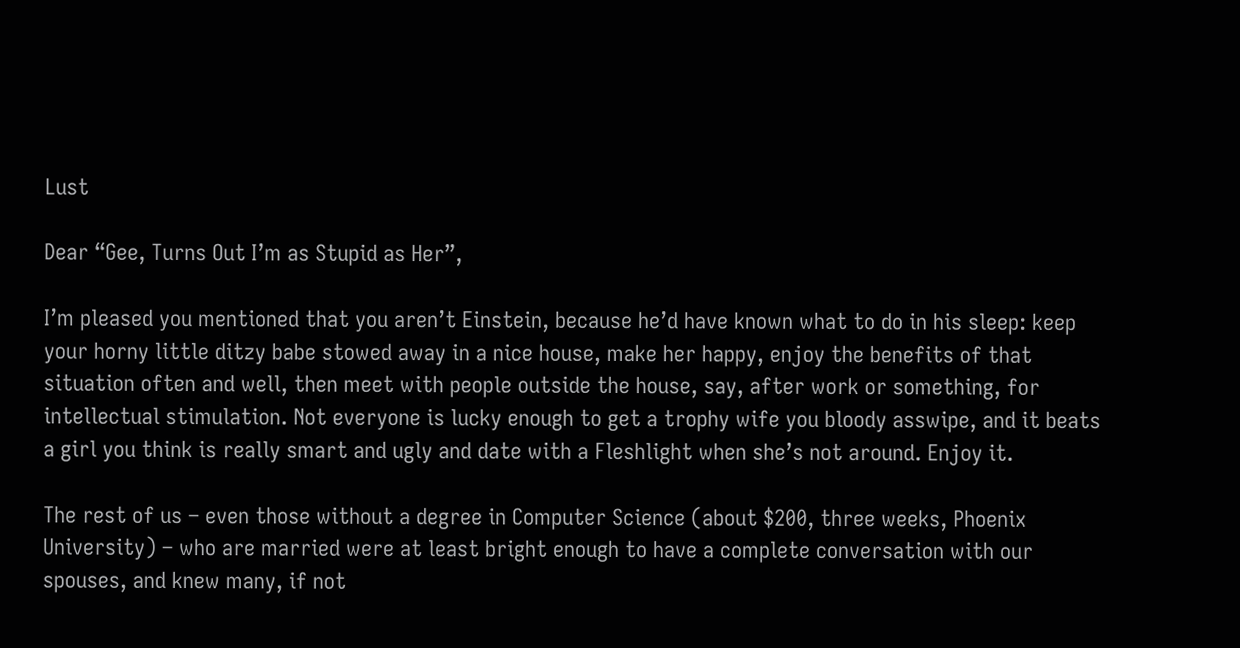Lust

Dear “Gee, Turns Out I’m as Stupid as Her”,

I’m pleased you mentioned that you aren’t Einstein, because he’d have known what to do in his sleep: keep your horny little ditzy babe stowed away in a nice house, make her happy, enjoy the benefits of that situation often and well, then meet with people outside the house, say, after work or something, for intellectual stimulation. Not everyone is lucky enough to get a trophy wife you bloody asswipe, and it beats a girl you think is really smart and ugly and date with a Fleshlight when she’s not around. Enjoy it.

The rest of us – even those without a degree in Computer Science (about $200, three weeks, Phoenix University) – who are married were at least bright enough to have a complete conversation with our spouses, and knew many, if not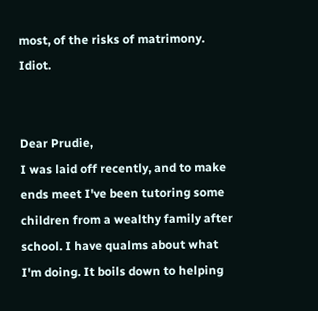most, of the risks of matrimony. Idiot.


Dear Prudie,
I was laid off recently, and to make ends meet I've been tutoring some children from a wealthy family after school. I have qualms about what I'm doing. It boils down to helping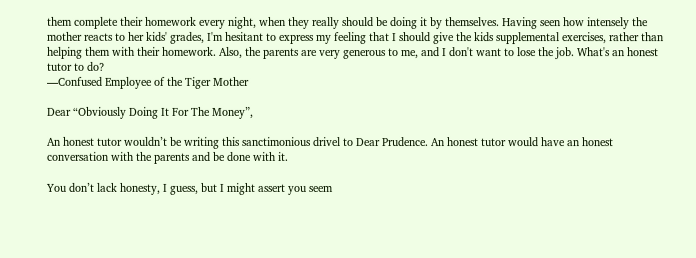them complete their homework every night, when they really should be doing it by themselves. Having seen how intensely the mother reacts to her kids' grades, I'm hesitant to express my feeling that I should give the kids supplemental exercises, rather than helping them with their homework. Also, the parents are very generous to me, and I don't want to lose the job. What's an honest tutor to do?
—Confused Employee of the Tiger Mother

Dear “Obviously Doing It For The Money”,

An honest tutor wouldn’t be writing this sanctimonious drivel to Dear Prudence. An honest tutor would have an honest conversation with the parents and be done with it.

You don’t lack honesty, I guess, but I might assert you seem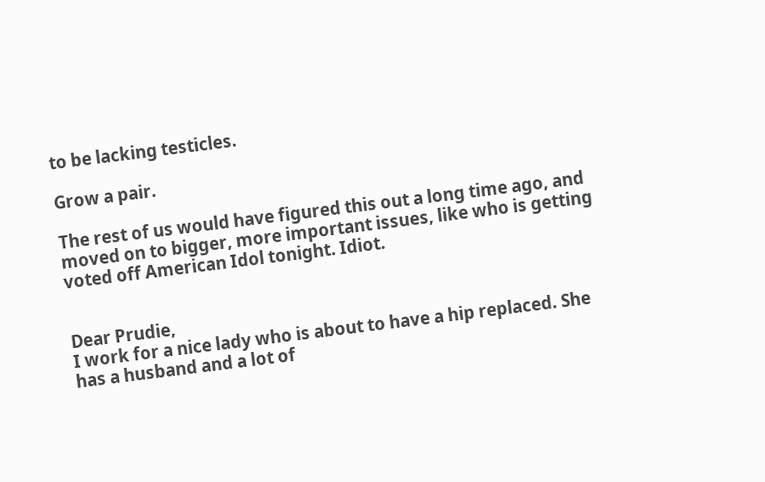to be lacking testicles.

Grow a pair.

The rest of us would have figured this out a long time ago, and moved on to bigger, more important issues, like who is getting voted off American Idol tonight. Idiot.


Dear Prudie,
I work for a nice lady who is about to have a hip replaced. She has a husband and a lot of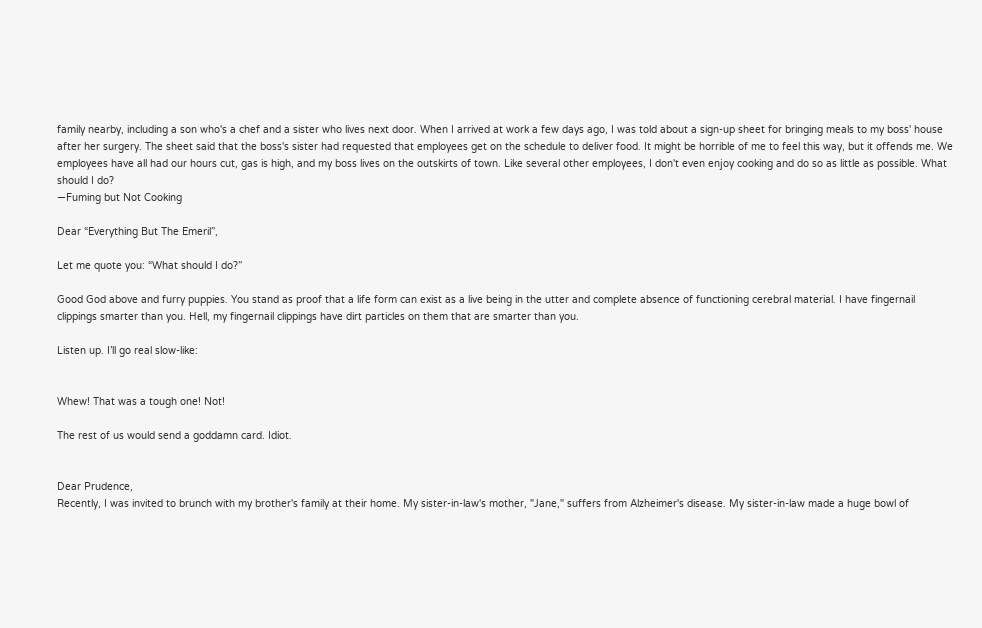family nearby, including a son who's a chef and a sister who lives next door. When I arrived at work a few days ago, I was told about a sign-up sheet for bringing meals to my boss' house after her surgery. The sheet said that the boss's sister had requested that employees get on the schedule to deliver food. It might be horrible of me to feel this way, but it offends me. We employees have all had our hours cut, gas is high, and my boss lives on the outskirts of town. Like several other employees, I don't even enjoy cooking and do so as little as possible. What should I do?
—Fuming but Not Cooking

Dear “Everything But The Emeril”,

Let me quote you: “What should I do?”

Good God above and furry puppies. You stand as proof that a life form can exist as a live being in the utter and complete absence of functioning cerebral material. I have fingernail clippings smarter than you. Hell, my fingernail clippings have dirt particles on them that are smarter than you.

Listen up. I’ll go real slow-like:


Whew! That was a tough one! Not!

The rest of us would send a goddamn card. Idiot.


Dear Prudence,
Recently, I was invited to brunch with my brother's family at their home. My sister-in-law's mother, "Jane," suffers from Alzheimer's disease. My sister-in-law made a huge bowl of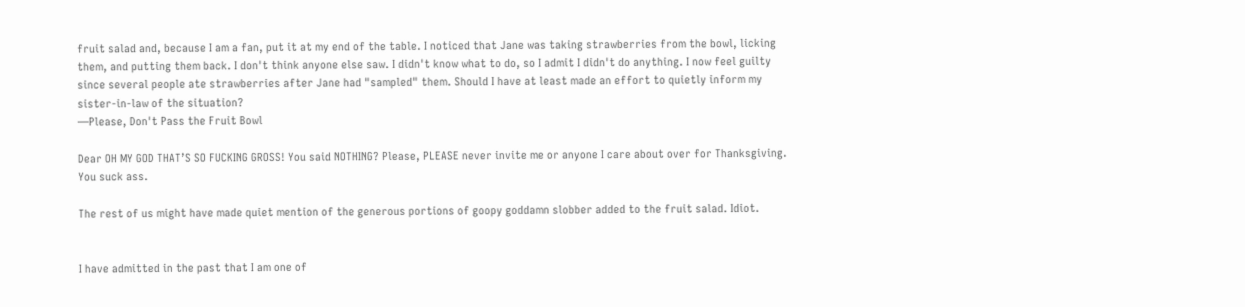fruit salad and, because I am a fan, put it at my end of the table. I noticed that Jane was taking strawberries from the bowl, licking them, and putting them back. I don't think anyone else saw. I didn't know what to do, so I admit I didn't do anything. I now feel guilty since several people ate strawberries after Jane had "sampled" them. Should I have at least made an effort to quietly inform my sister-in-law of the situation?
—Please, Don't Pass the Fruit Bowl

Dear OH MY GOD THAT’S SO FUCKING GROSS! You said NOTHING? Please, PLEASE never invite me or anyone I care about over for Thanksgiving. You suck ass.

The rest of us might have made quiet mention of the generous portions of goopy goddamn slobber added to the fruit salad. Idiot.


I have admitted in the past that I am one of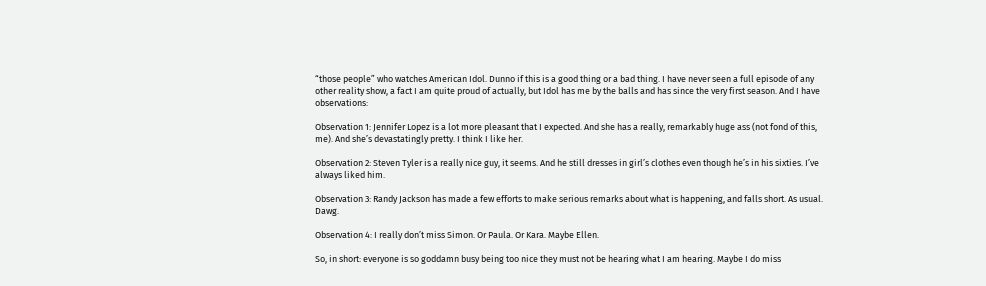“those people” who watches American Idol. Dunno if this is a good thing or a bad thing. I have never seen a full episode of any other reality show, a fact I am quite proud of actually, but Idol has me by the balls and has since the very first season. And I have observations:

Observation 1: Jennifer Lopez is a lot more pleasant that I expected. And she has a really, remarkably huge ass (not fond of this, me). And she’s devastatingly pretty. I think I like her.

Observation 2: Steven Tyler is a really nice guy, it seems. And he still dresses in girl’s clothes even though he’s in his sixties. I’ve always liked him.

Observation 3: Randy Jackson has made a few efforts to make serious remarks about what is happening, and falls short. As usual. Dawg.

Observation 4: I really don’t miss Simon. Or Paula. Or Kara. Maybe Ellen.

So, in short: everyone is so goddamn busy being too nice they must not be hearing what I am hearing. Maybe I do miss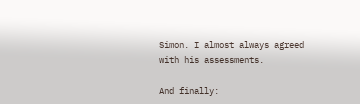Simon. I almost always agreed with his assessments.

And finally: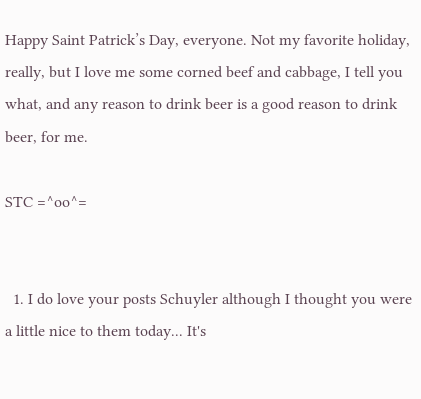Happy Saint Patrick’s Day, everyone. Not my favorite holiday, really, but I love me some corned beef and cabbage, I tell you what, and any reason to drink beer is a good reason to drink beer, for me.

STC =^oo^=


  1. I do love your posts Schuyler although I thought you were a little nice to them today... It's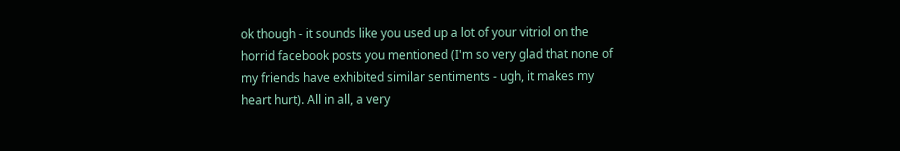ok though - it sounds like you used up a lot of your vitriol on the horrid facebook posts you mentioned (I'm so very glad that none of my friends have exhibited similar sentiments - ugh, it makes my heart hurt). All in all, a very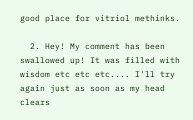good place for vitriol methinks.

  2. Hey! My comment has been swallowed up! It was filled with wisdom etc etc etc.... I'll try again just as soon as my head clears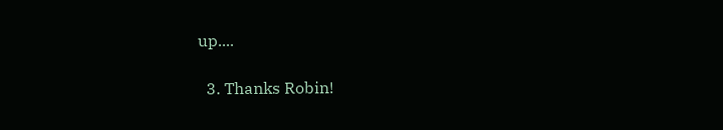up....

  3. Thanks Robin!